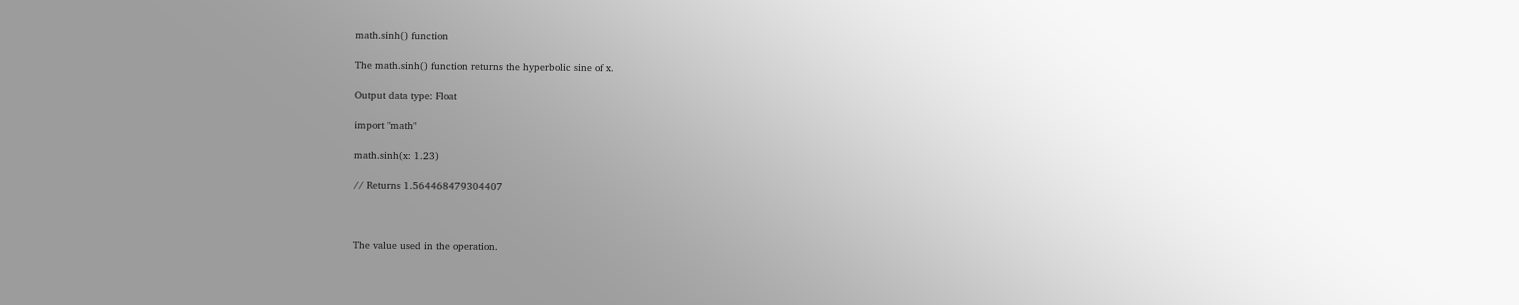math.sinh() function

The math.sinh() function returns the hyperbolic sine of x.

Output data type: Float

import "math"

math.sinh(x: 1.23)

// Returns 1.564468479304407



The value used in the operation.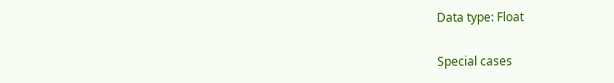Data type: Float

Special cases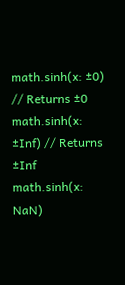math.sinh(x: ±0)   // Returns ±0
math.sinh(x: ±Inf) // Returns ±Inf
math.sinh(x: NaN)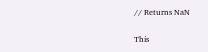// Returns NaN

This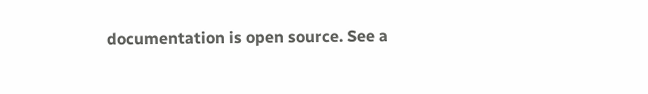documentation is open source. See a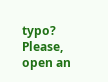typo? Please, open an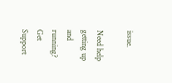issue.

Need help getting up and running? Get Support